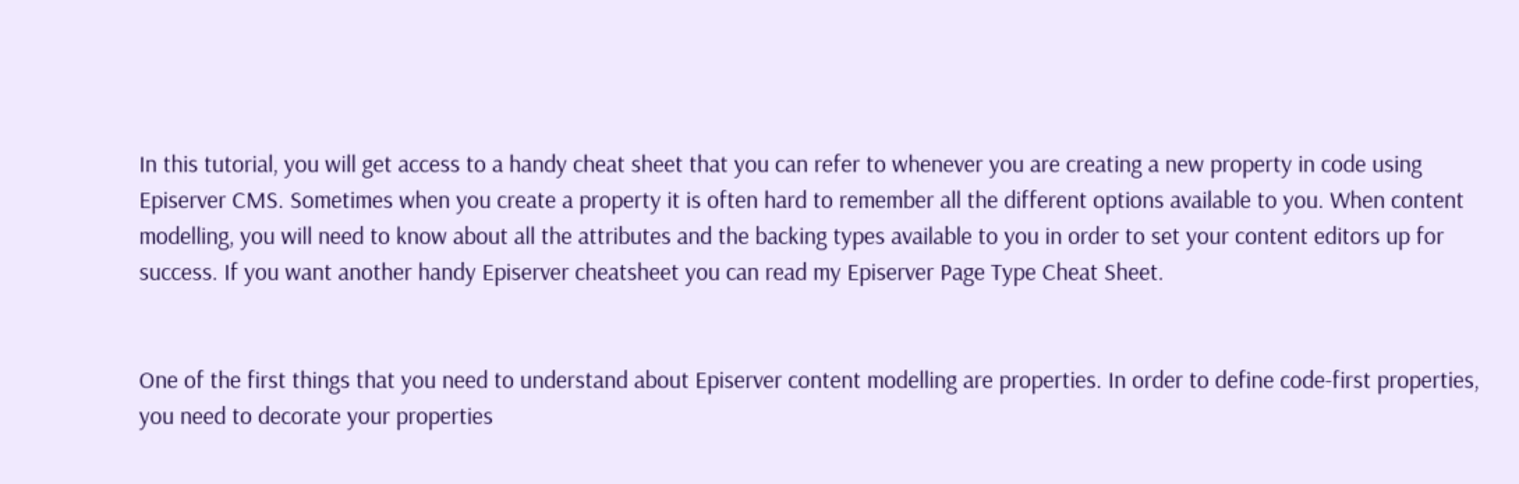In this tutorial, you will get access to a handy cheat sheet that you can refer to whenever you are creating a new property in code using Episerver CMS. Sometimes when you create a property it is often hard to remember all the different options available to you. When content modelling, you will need to know about all the attributes and the backing types available to you in order to set your content editors up for success. If you want another handy Episerver cheatsheet you can read my Episerver Page Type Cheat Sheet.


One of the first things that you need to understand about Episerver content modelling are properties. In order to define code-first properties, you need to decorate your properties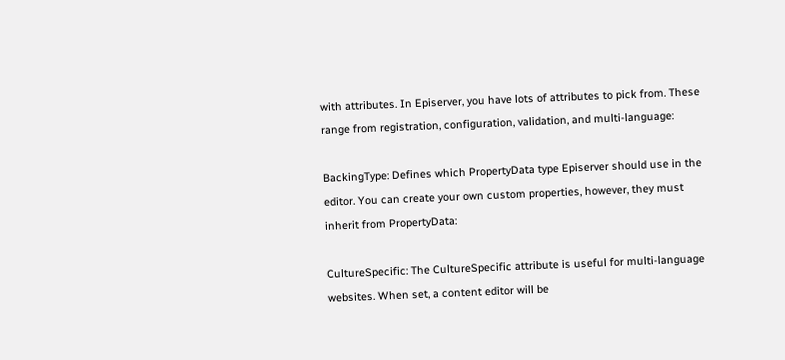with attributes. In Episerver, you have lots of attributes to pick from. These range from registration, configuration, validation, and multi-language:

BackingType: Defines which PropertyData type Episerver should use in the editor. You can create your own custom properties, however, they must inherit from PropertyData:

CultureSpecific: The CultureSpecific attribute is useful for multi-language websites. When set, a content editor will be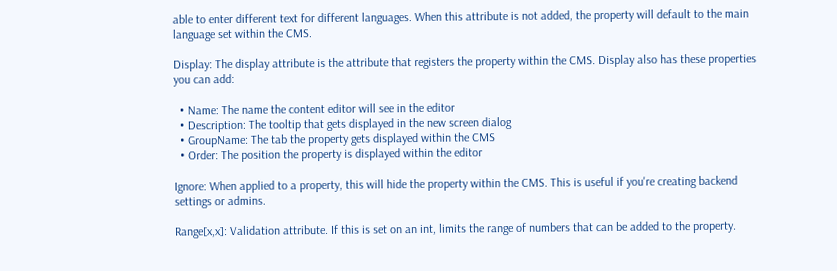able to enter different text for different languages. When this attribute is not added, the property will default to the main language set within the CMS.

Display: The display attribute is the attribute that registers the property within the CMS. Display also has these properties you can add:

  • Name: The name the content editor will see in the editor
  • Description: The tooltip that gets displayed in the new screen dialog
  • GroupName: The tab the property gets displayed within the CMS
  • Order: The position the property is displayed within the editor

Ignore: When applied to a property, this will hide the property within the CMS. This is useful if you're creating backend settings or admins.

Range[x,x]: Validation attribute. If this is set on an int, limits the range of numbers that can be added to the property.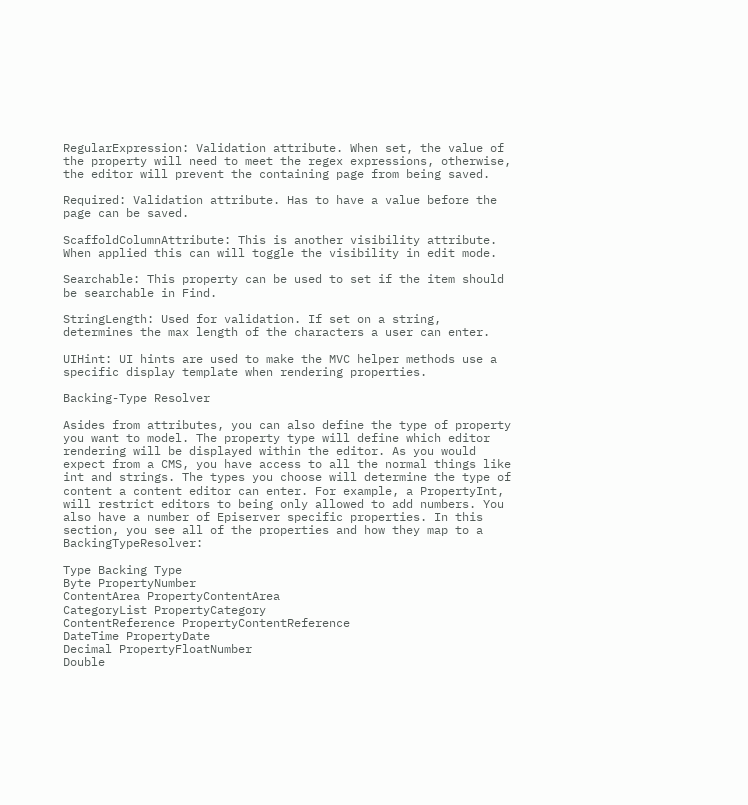RegularExpression: Validation attribute. When set, the value of the property will need to meet the regex expressions, otherwise, the editor will prevent the containing page from being saved.

Required: Validation attribute. Has to have a value before the page can be saved.

ScaffoldColumnAttribute: This is another visibility attribute. When applied this can will toggle the visibility in edit mode.

Searchable: This property can be used to set if the item should be searchable in Find.

StringLength: Used for validation. If set on a string, determines the max length of the characters a user can enter.

UIHint: UI hints are used to make the MVC helper methods use a specific display template when rendering properties.

Backing-Type Resolver

Asides from attributes, you can also define the type of property you want to model. The property type will define which editor rendering will be displayed within the editor. As you would expect from a CMS, you have access to all the normal things like int and strings. The types you choose will determine the type of content a content editor can enter. For example, a PropertyInt, will restrict editors to being only allowed to add numbers. You also have a number of Episerver specific properties. In this section, you see all of the properties and how they map to a BackingTypeResolver:

Type Backing Type
Byte PropertyNumber
ContentArea PropertyContentArea
CategoryList PropertyCategory
ContentReference PropertyContentReference
DateTime PropertyDate
Decimal PropertyFloatNumber
Double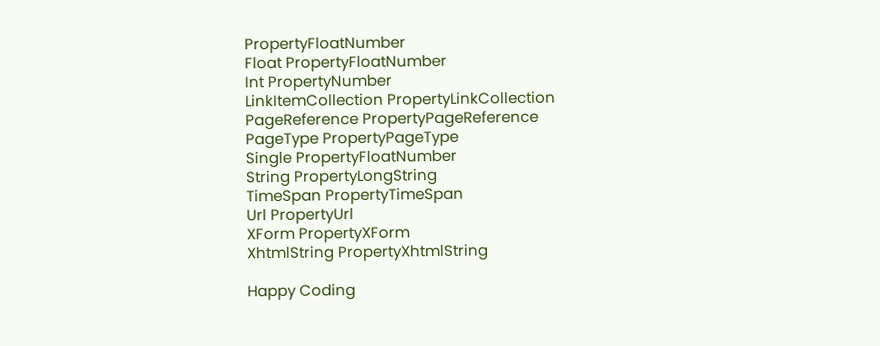PropertyFloatNumber
Float PropertyFloatNumber
Int PropertyNumber
LinkItemCollection PropertyLinkCollection
PageReference PropertyPageReference
PageType PropertyPageType
Single PropertyFloatNumber
String PropertyLongString
TimeSpan PropertyTimeSpan
Url PropertyUrl
XForm PropertyXForm
XhtmlString PropertyXhtmlString

Happy Coding